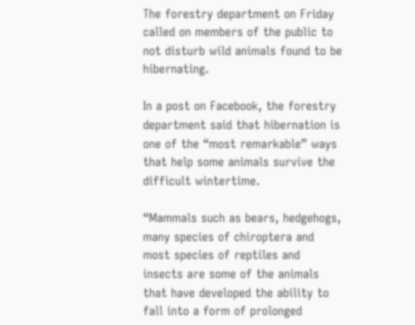The forestry department on Friday called on members of the public to not disturb wild animals found to be hibernating.

In a post on Facebook, the forestry department said that hibernation is one of the “most remarkable” ways that help some animals survive the difficult wintertime.

“Mammals such as bears, hedgehogs, many species of chiroptera and most species of reptiles and insects are some of the animals that have developed the ability to fall into a form of prolonged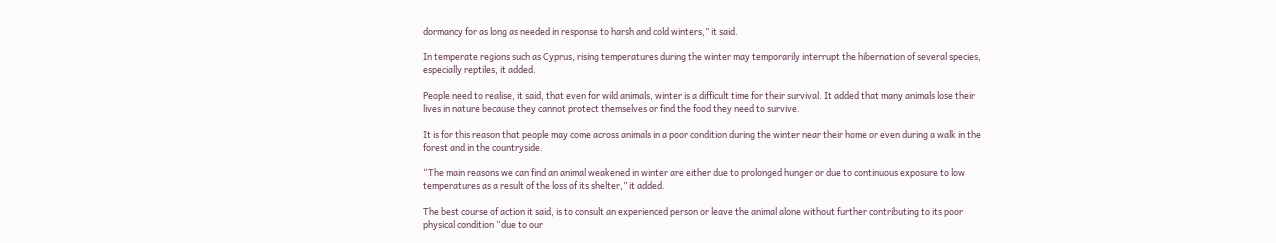dormancy for as long as needed in response to harsh and cold winters,” it said.

In temperate regions such as Cyprus, rising temperatures during the winter may temporarily interrupt the hibernation of several species, especially reptiles, it added.

People need to realise, it said, that even for wild animals, winter is a difficult time for their survival. It added that many animals lose their lives in nature because they cannot protect themselves or find the food they need to survive.

It is for this reason that people may come across animals in a poor condition during the winter near their home or even during a walk in the forest and in the countryside.

“The main reasons we can find an animal weakened in winter are either due to prolonged hunger or due to continuous exposure to low temperatures as a result of the loss of its shelter,” it added.

The best course of action it said, is to consult an experienced person or leave the animal alone without further contributing to its poor physical condition “due to our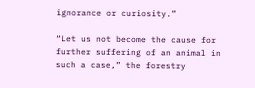ignorance or curiosity.”

“Let us not become the cause for further suffering of an animal in such a case,” the forestry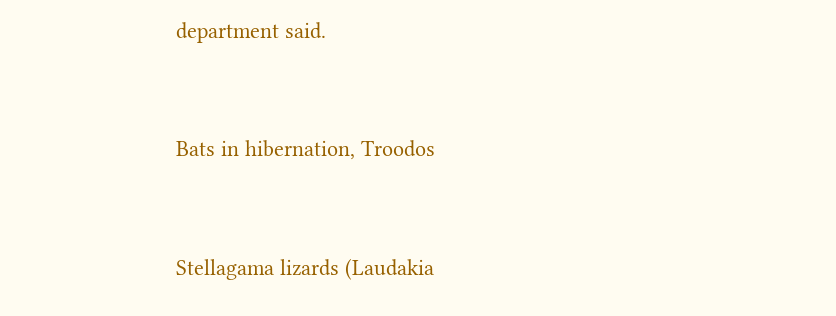department said.


Bats in hibernation, Troodos


Stellagama lizards (Laudakia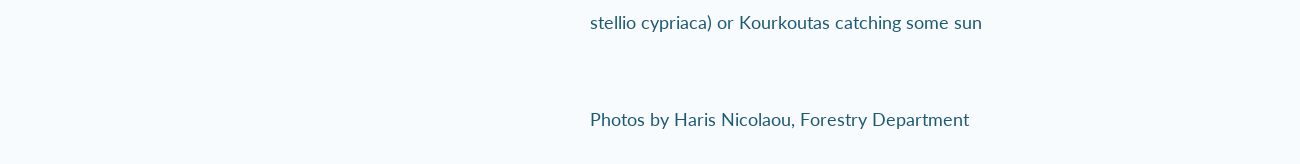stellio cypriaca) or Kourkoutas catching some sun


Photos by Haris Nicolaou, Forestry Department